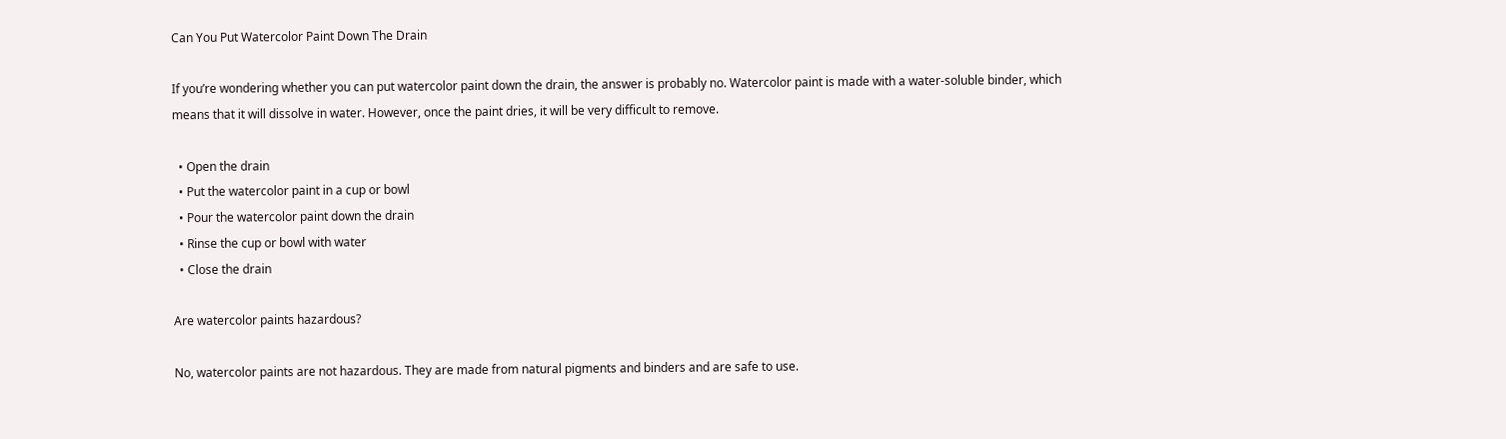Can You Put Watercolor Paint Down The Drain

If you’re wondering whether you can put watercolor paint down the drain, the answer is probably no. Watercolor paint is made with a water-soluble binder, which means that it will dissolve in water. However, once the paint dries, it will be very difficult to remove.

  • Open the drain
  • Put the watercolor paint in a cup or bowl
  • Pour the watercolor paint down the drain
  • Rinse the cup or bowl with water
  • Close the drain

Are watercolor paints hazardous?

No, watercolor paints are not hazardous. They are made from natural pigments and binders and are safe to use.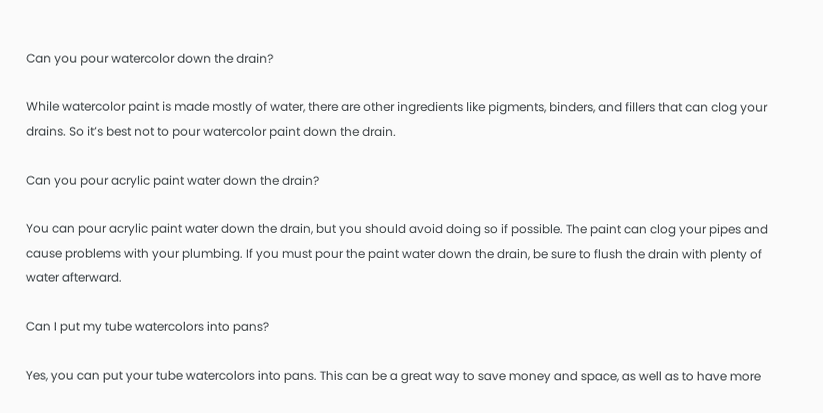Can you pour watercolor down the drain?

While watercolor paint is made mostly of water, there are other ingredients like pigments, binders, and fillers that can clog your drains. So it’s best not to pour watercolor paint down the drain.

Can you pour acrylic paint water down the drain?

You can pour acrylic paint water down the drain, but you should avoid doing so if possible. The paint can clog your pipes and cause problems with your plumbing. If you must pour the paint water down the drain, be sure to flush the drain with plenty of water afterward.

Can I put my tube watercolors into pans?

Yes, you can put your tube watercolors into pans. This can be a great way to save money and space, as well as to have more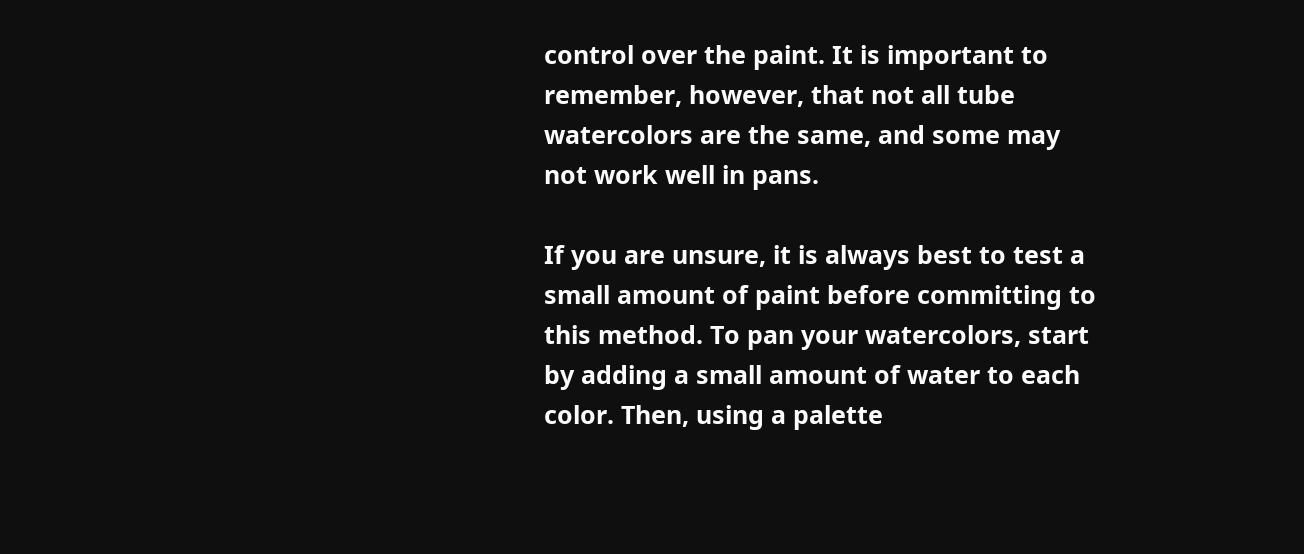control over the paint. It is important to remember, however, that not all tube watercolors are the same, and some may not work well in pans.

If you are unsure, it is always best to test a small amount of paint before committing to this method. To pan your watercolors, start by adding a small amount of water to each color. Then, using a palette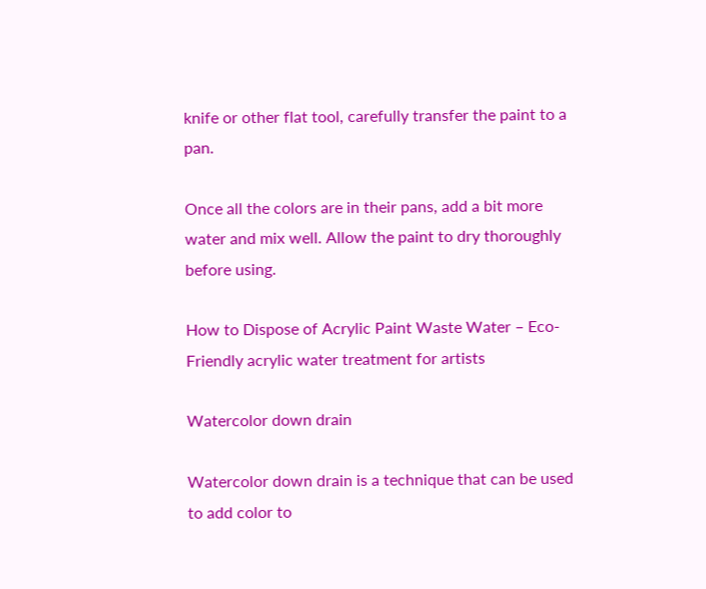knife or other flat tool, carefully transfer the paint to a pan.

Once all the colors are in their pans, add a bit more water and mix well. Allow the paint to dry thoroughly before using.

How to Dispose of Acrylic Paint Waste Water – Eco-Friendly acrylic water treatment for artists

Watercolor down drain

Watercolor down drain is a technique that can be used to add color to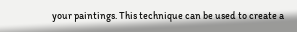your paintings. This technique can be used to create a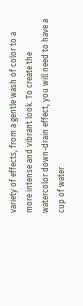variety of effects, from a gentle wash of color to a more intense and vibrant look. To create the watercolor down-drain effect, you will need to have a cup of water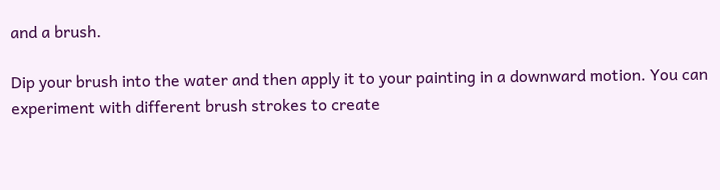and a brush.

Dip your brush into the water and then apply it to your painting in a downward motion. You can experiment with different brush strokes to create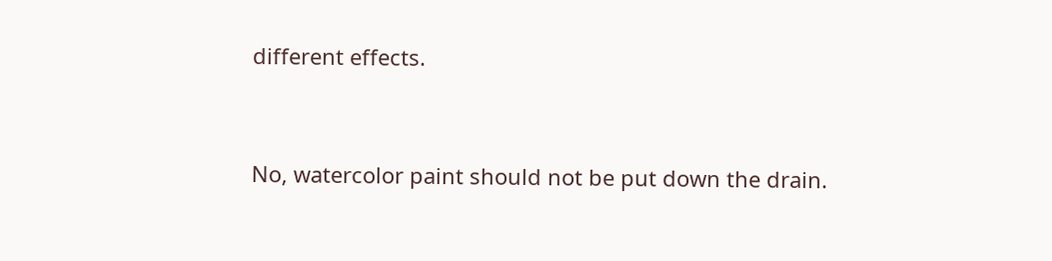different effects.


No, watercolor paint should not be put down the drain.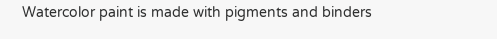Watercolor paint is made with pigments and binders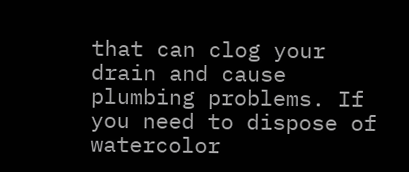that can clog your drain and cause plumbing problems. If you need to dispose of watercolor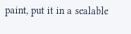paint, put it in a sealable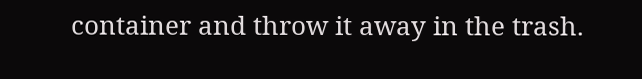container and throw it away in the trash.